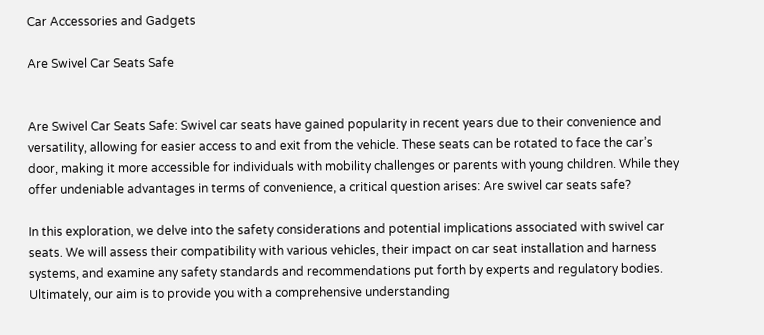Car Accessories and Gadgets

Are Swivel Car Seats Safe


Are Swivel Car Seats Safe: Swivel car seats have gained popularity in recent years due to their convenience and versatility, allowing for easier access to and exit from the vehicle. These seats can be rotated to face the car’s door, making it more accessible for individuals with mobility challenges or parents with young children. While they offer undeniable advantages in terms of convenience, a critical question arises: Are swivel car seats safe?

In this exploration, we delve into the safety considerations and potential implications associated with swivel car seats. We will assess their compatibility with various vehicles, their impact on car seat installation and harness systems, and examine any safety standards and recommendations put forth by experts and regulatory bodies. Ultimately, our aim is to provide you with a comprehensive understanding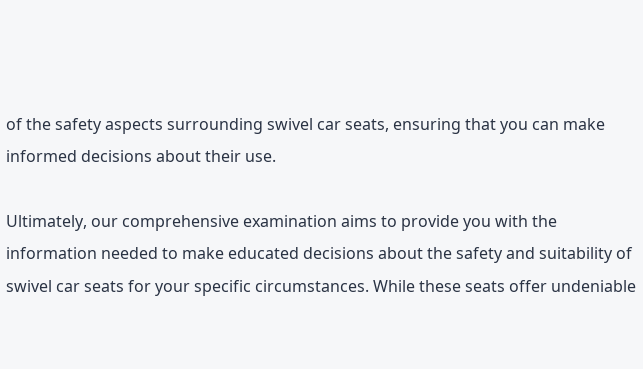of the safety aspects surrounding swivel car seats, ensuring that you can make informed decisions about their use.

Ultimately, our comprehensive examination aims to provide you with the information needed to make educated decisions about the safety and suitability of swivel car seats for your specific circumstances. While these seats offer undeniable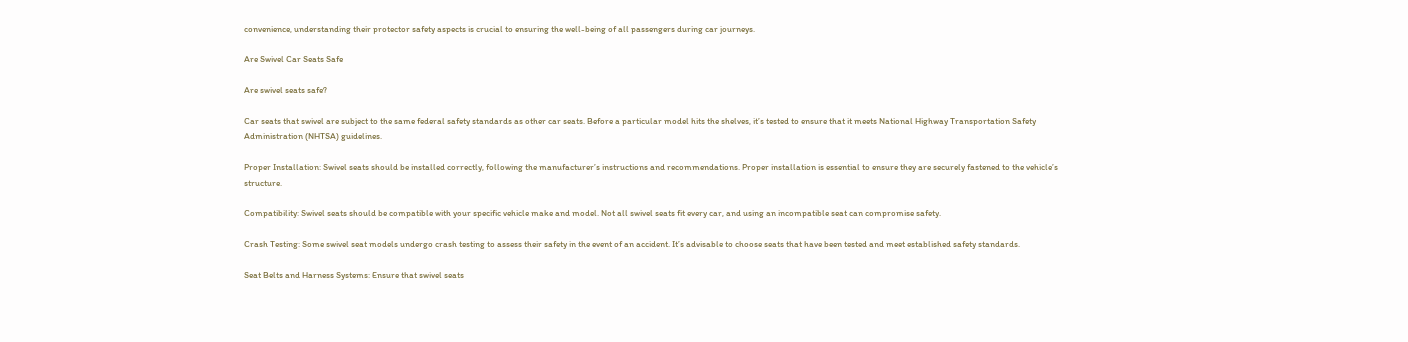convenience, understanding their protector safety aspects is crucial to ensuring the well-being of all passengers during car journeys.

Are Swivel Car Seats Safe

Are swivel seats safe?

Car seats that swivel are subject to the same federal safety standards as other car seats. Before a particular model hits the shelves, it’s tested to ensure that it meets National Highway Transportation Safety Administration (NHTSA) guidelines.

Proper Installation: Swivel seats should be installed correctly, following the manufacturer’s instructions and recommendations. Proper installation is essential to ensure they are securely fastened to the vehicle’s structure.

Compatibility: Swivel seats should be compatible with your specific vehicle make and model. Not all swivel seats fit every car, and using an incompatible seat can compromise safety.

Crash Testing: Some swivel seat models undergo crash testing to assess their safety in the event of an accident. It’s advisable to choose seats that have been tested and meet established safety standards.

Seat Belts and Harness Systems: Ensure that swivel seats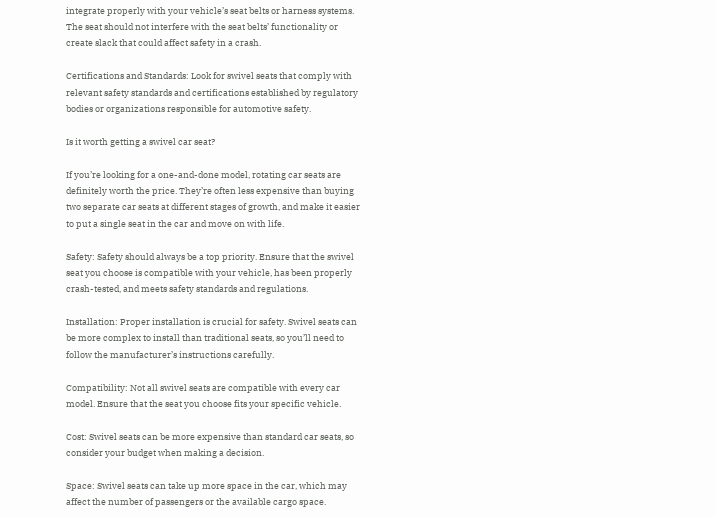integrate properly with your vehicle’s seat belts or harness systems. The seat should not interfere with the seat belts’ functionality or create slack that could affect safety in a crash.

Certifications and Standards: Look for swivel seats that comply with relevant safety standards and certifications established by regulatory bodies or organizations responsible for automotive safety.

Is it worth getting a swivel car seat?

If you’re looking for a one-and-done model, rotating car seats are definitely worth the price. They’re often less expensive than buying two separate car seats at different stages of growth, and make it easier to put a single seat in the car and move on with life.

Safety: Safety should always be a top priority. Ensure that the swivel seat you choose is compatible with your vehicle, has been properly crash-tested, and meets safety standards and regulations.

Installation: Proper installation is crucial for safety. Swivel seats can be more complex to install than traditional seats, so you’ll need to follow the manufacturer’s instructions carefully.

Compatibility: Not all swivel seats are compatible with every car model. Ensure that the seat you choose fits your specific vehicle.

Cost: Swivel seats can be more expensive than standard car seats, so consider your budget when making a decision.

Space: Swivel seats can take up more space in the car, which may affect the number of passengers or the available cargo space.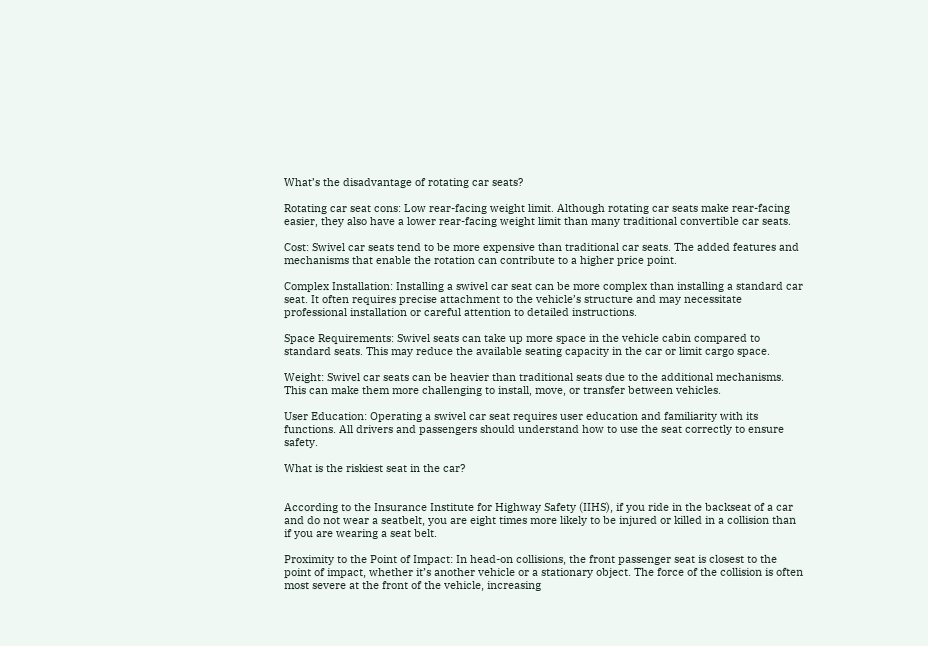What’s the disadvantage of rotating car seats?

Rotating car seat cons: Low rear-facing weight limit. Although rotating car seats make rear-facing easier, they also have a lower rear-facing weight limit than many traditional convertible car seats.

Cost: Swivel car seats tend to be more expensive than traditional car seats. The added features and mechanisms that enable the rotation can contribute to a higher price point.

Complex Installation: Installing a swivel car seat can be more complex than installing a standard car seat. It often requires precise attachment to the vehicle’s structure and may necessitate professional installation or careful attention to detailed instructions.

Space Requirements: Swivel seats can take up more space in the vehicle cabin compared to standard seats. This may reduce the available seating capacity in the car or limit cargo space.

Weight: Swivel car seats can be heavier than traditional seats due to the additional mechanisms. This can make them more challenging to install, move, or transfer between vehicles.

User Education: Operating a swivel car seat requires user education and familiarity with its functions. All drivers and passengers should understand how to use the seat correctly to ensure safety.

What is the riskiest seat in the car?


According to the Insurance Institute for Highway Safety (IIHS), if you ride in the backseat of a car and do not wear a seatbelt, you are eight times more likely to be injured or killed in a collision than if you are wearing a seat belt.

Proximity to the Point of Impact: In head-on collisions, the front passenger seat is closest to the point of impact, whether it’s another vehicle or a stationary object. The force of the collision is often most severe at the front of the vehicle, increasing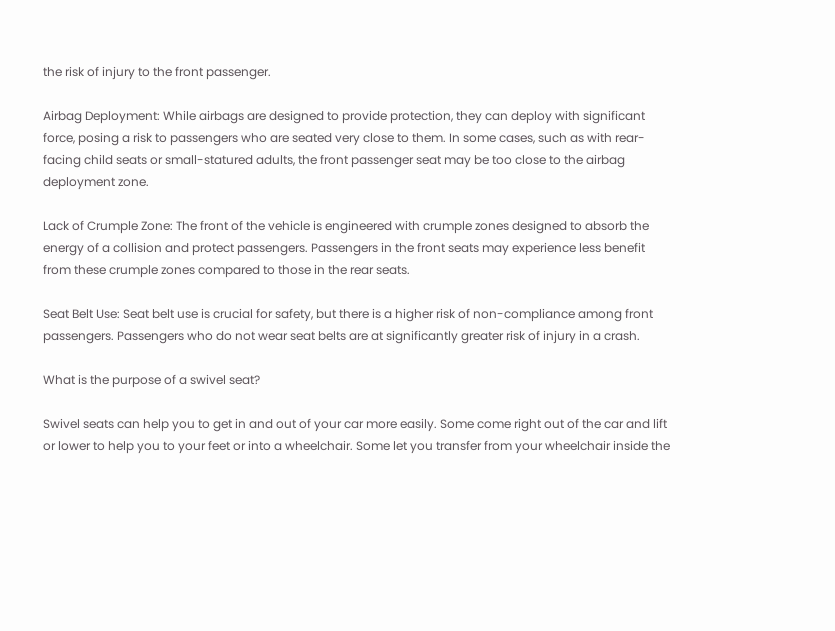the risk of injury to the front passenger.

Airbag Deployment: While airbags are designed to provide protection, they can deploy with significant force, posing a risk to passengers who are seated very close to them. In some cases, such as with rear-facing child seats or small-statured adults, the front passenger seat may be too close to the airbag deployment zone.

Lack of Crumple Zone: The front of the vehicle is engineered with crumple zones designed to absorb the energy of a collision and protect passengers. Passengers in the front seats may experience less benefit from these crumple zones compared to those in the rear seats.

Seat Belt Use: Seat belt use is crucial for safety, but there is a higher risk of non-compliance among front passengers. Passengers who do not wear seat belts are at significantly greater risk of injury in a crash.

What is the purpose of a swivel seat?

Swivel seats can help you to get in and out of your car more easily. Some come right out of the car and lift or lower to help you to your feet or into a wheelchair. Some let you transfer from your wheelchair inside the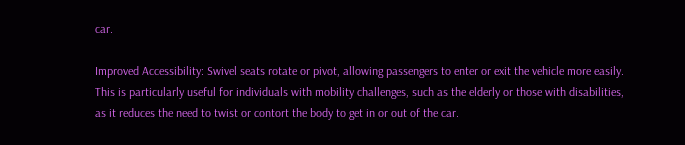car.

Improved Accessibility: Swivel seats rotate or pivot, allowing passengers to enter or exit the vehicle more easily. This is particularly useful for individuals with mobility challenges, such as the elderly or those with disabilities, as it reduces the need to twist or contort the body to get in or out of the car.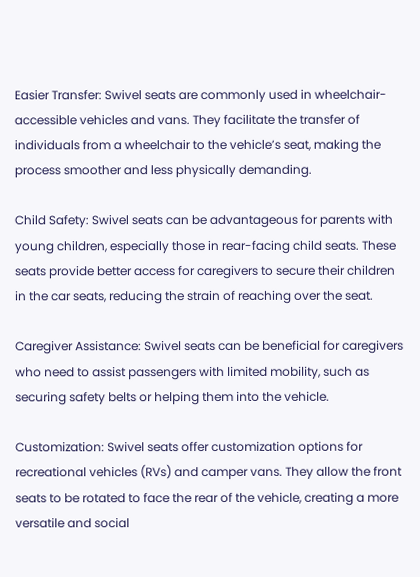Easier Transfer: Swivel seats are commonly used in wheelchair-accessible vehicles and vans. They facilitate the transfer of individuals from a wheelchair to the vehicle’s seat, making the process smoother and less physically demanding.

Child Safety: Swivel seats can be advantageous for parents with young children, especially those in rear-facing child seats. These seats provide better access for caregivers to secure their children in the car seats, reducing the strain of reaching over the seat.

Caregiver Assistance: Swivel seats can be beneficial for caregivers who need to assist passengers with limited mobility, such as securing safety belts or helping them into the vehicle.

Customization: Swivel seats offer customization options for recreational vehicles (RVs) and camper vans. They allow the front seats to be rotated to face the rear of the vehicle, creating a more versatile and social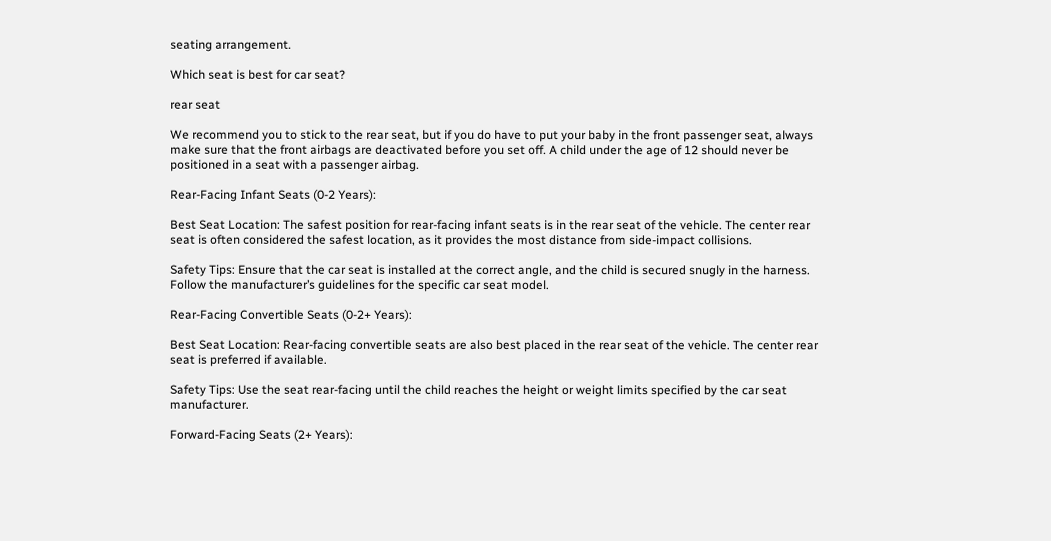seating arrangement.

Which seat is best for car seat?

rear seat

We recommend you to stick to the rear seat, but if you do have to put your baby in the front passenger seat, always make sure that the front airbags are deactivated before you set off. A child under the age of 12 should never be positioned in a seat with a passenger airbag.

Rear-Facing Infant Seats (0-2 Years):

Best Seat Location: The safest position for rear-facing infant seats is in the rear seat of the vehicle. The center rear seat is often considered the safest location, as it provides the most distance from side-impact collisions.

Safety Tips: Ensure that the car seat is installed at the correct angle, and the child is secured snugly in the harness. Follow the manufacturer’s guidelines for the specific car seat model.

Rear-Facing Convertible Seats (0-2+ Years):

Best Seat Location: Rear-facing convertible seats are also best placed in the rear seat of the vehicle. The center rear seat is preferred if available.

Safety Tips: Use the seat rear-facing until the child reaches the height or weight limits specified by the car seat manufacturer.

Forward-Facing Seats (2+ Years):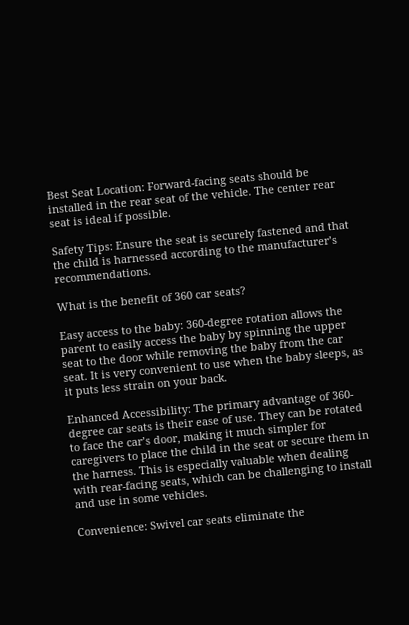Best Seat Location: Forward-facing seats should be installed in the rear seat of the vehicle. The center rear seat is ideal if possible.

Safety Tips: Ensure the seat is securely fastened and that the child is harnessed according to the manufacturer’s recommendations.

What is the benefit of 360 car seats?

Easy access to the baby: 360-degree rotation allows the parent to easily access the baby by spinning the upper seat to the door while removing the baby from the car seat. It is very convenient to use when the baby sleeps, as it puts less strain on your back.

Enhanced Accessibility: The primary advantage of 360-degree car seats is their ease of use. They can be rotated to face the car’s door, making it much simpler for caregivers to place the child in the seat or secure them in the harness. This is especially valuable when dealing with rear-facing seats, which can be challenging to install and use in some vehicles.

Convenience: Swivel car seats eliminate the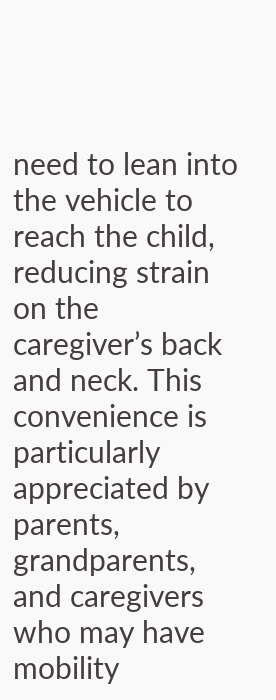need to lean into the vehicle to reach the child, reducing strain on the caregiver’s back and neck. This convenience is particularly appreciated by parents, grandparents, and caregivers who may have mobility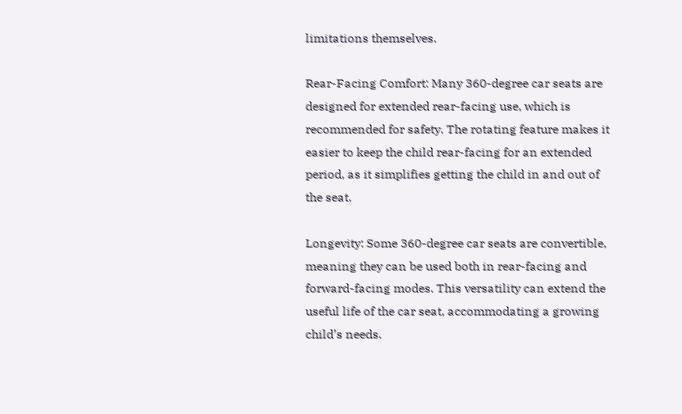limitations themselves.

Rear-Facing Comfort: Many 360-degree car seats are designed for extended rear-facing use, which is recommended for safety. The rotating feature makes it easier to keep the child rear-facing for an extended period, as it simplifies getting the child in and out of the seat.

Longevity: Some 360-degree car seats are convertible, meaning they can be used both in rear-facing and forward-facing modes. This versatility can extend the useful life of the car seat, accommodating a growing child’s needs.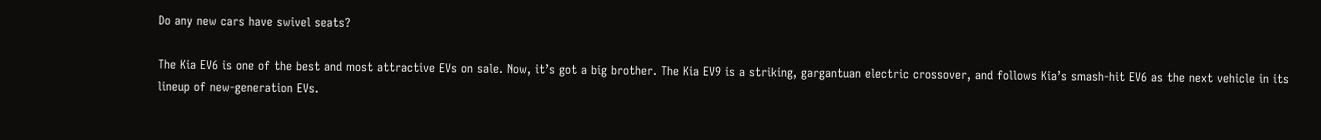Do any new cars have swivel seats?

The Kia EV6 is one of the best and most attractive EVs on sale. Now, it’s got a big brother. The Kia EV9 is a striking, gargantuan electric crossover, and follows Kia’s smash-hit EV6 as the next vehicle in its lineup of new-generation EVs.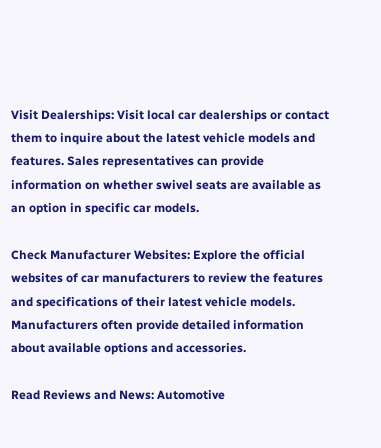Visit Dealerships: Visit local car dealerships or contact them to inquire about the latest vehicle models and features. Sales representatives can provide information on whether swivel seats are available as an option in specific car models.

Check Manufacturer Websites: Explore the official websites of car manufacturers to review the features and specifications of their latest vehicle models. Manufacturers often provide detailed information about available options and accessories.

Read Reviews and News: Automotive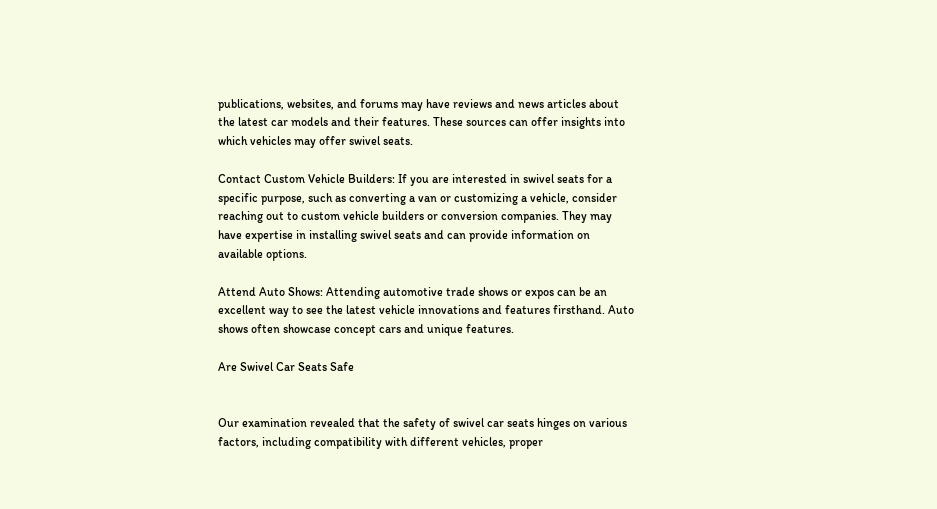publications, websites, and forums may have reviews and news articles about the latest car models and their features. These sources can offer insights into which vehicles may offer swivel seats.

Contact Custom Vehicle Builders: If you are interested in swivel seats for a specific purpose, such as converting a van or customizing a vehicle, consider reaching out to custom vehicle builders or conversion companies. They may have expertise in installing swivel seats and can provide information on available options.

Attend Auto Shows: Attending automotive trade shows or expos can be an excellent way to see the latest vehicle innovations and features firsthand. Auto shows often showcase concept cars and unique features.

Are Swivel Car Seats Safe


Our examination revealed that the safety of swivel car seats hinges on various factors, including compatibility with different vehicles, proper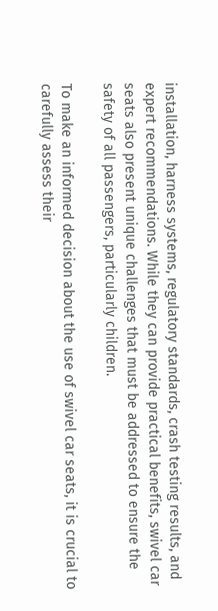installation, harness systems, regulatory standards, crash testing results, and expert recommendations. While they can provide practical benefits, swivel car seats also present unique challenges that must be addressed to ensure the safety of all passengers, particularly children.

To make an informed decision about the use of swivel car seats, it is crucial to carefully assess their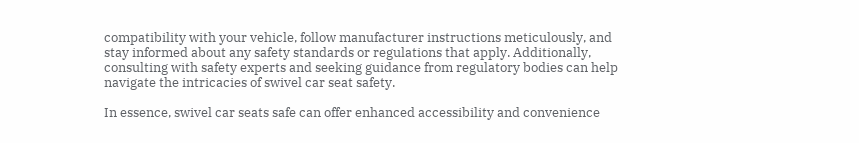compatibility with your vehicle, follow manufacturer instructions meticulously, and stay informed about any safety standards or regulations that apply. Additionally, consulting with safety experts and seeking guidance from regulatory bodies can help navigate the intricacies of swivel car seat safety.

In essence, swivel car seats safe can offer enhanced accessibility and convenience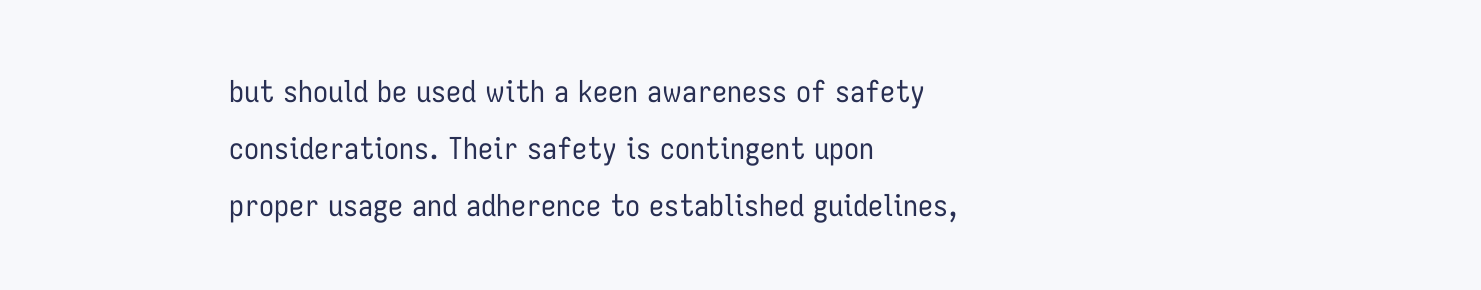but should be used with a keen awareness of safety considerations. Their safety is contingent upon proper usage and adherence to established guidelines,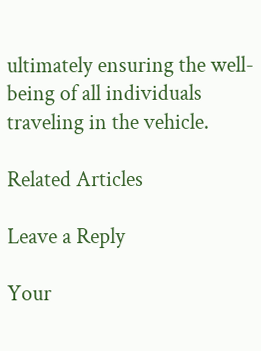ultimately ensuring the well-being of all individuals traveling in the vehicle.

Related Articles

Leave a Reply

Your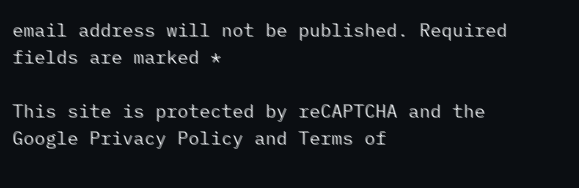email address will not be published. Required fields are marked *

This site is protected by reCAPTCHA and the Google Privacy Policy and Terms of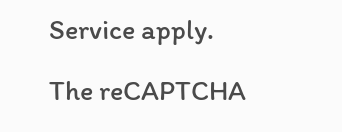Service apply.

The reCAPTCHA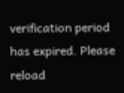verification period has expired. Please reload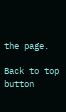the page.

Back to top button